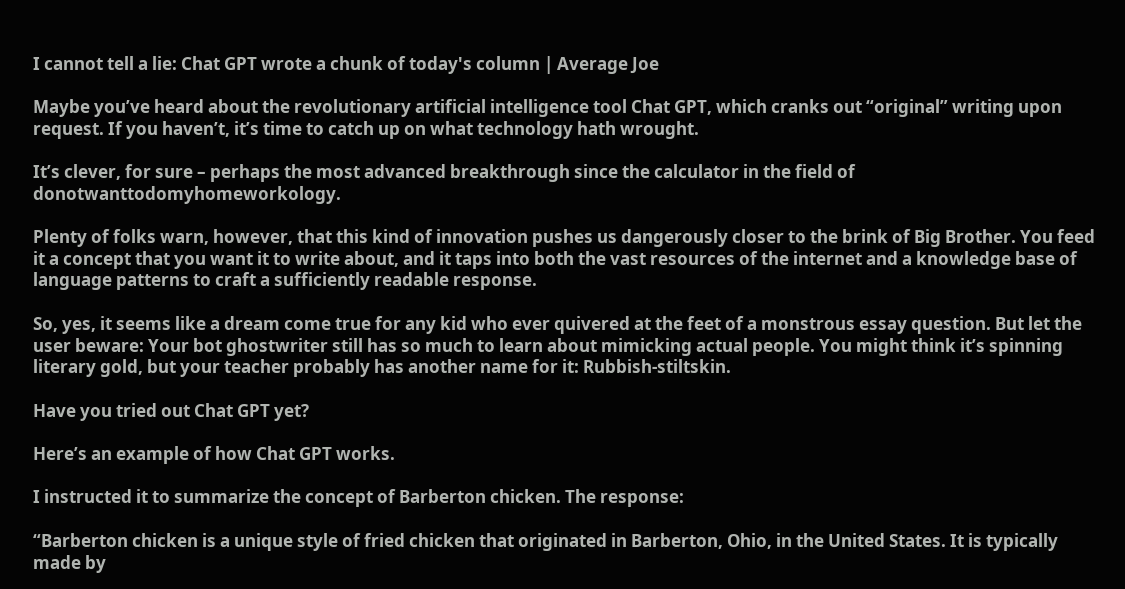I cannot tell a lie: Chat GPT wrote a chunk of today's column | Average Joe

Maybe you’ve heard about the revolutionary artificial intelligence tool Chat GPT, which cranks out “original” writing upon request. If you haven’t, it’s time to catch up on what technology hath wrought.

It’s clever, for sure – perhaps the most advanced breakthrough since the calculator in the field of donotwanttodomyhomeworkology.

Plenty of folks warn, however, that this kind of innovation pushes us dangerously closer to the brink of Big Brother. You feed it a concept that you want it to write about, and it taps into both the vast resources of the internet and a knowledge base of language patterns to craft a sufficiently readable response.

So, yes, it seems like a dream come true for any kid who ever quivered at the feet of a monstrous essay question. But let the user beware: Your bot ghostwriter still has so much to learn about mimicking actual people. You might think it’s spinning literary gold, but your teacher probably has another name for it: Rubbish-stiltskin.

Have you tried out Chat GPT yet?

Here’s an example of how Chat GPT works.

I instructed it to summarize the concept of Barberton chicken. The response:

“Barberton chicken is a unique style of fried chicken that originated in Barberton, Ohio, in the United States. It is typically made by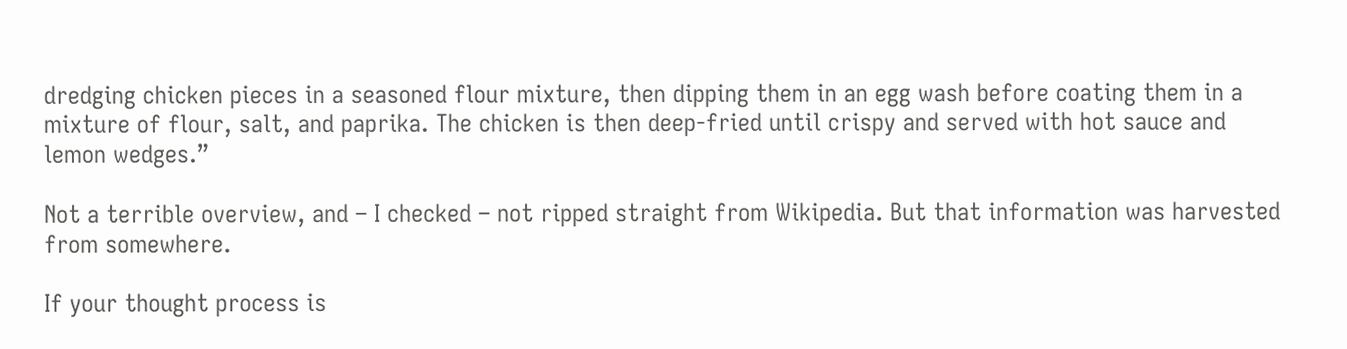dredging chicken pieces in a seasoned flour mixture, then dipping them in an egg wash before coating them in a mixture of flour, salt, and paprika. The chicken is then deep-fried until crispy and served with hot sauce and lemon wedges.”

Not a terrible overview, and – I checked – not ripped straight from Wikipedia. But that information was harvested from somewhere.

If your thought process is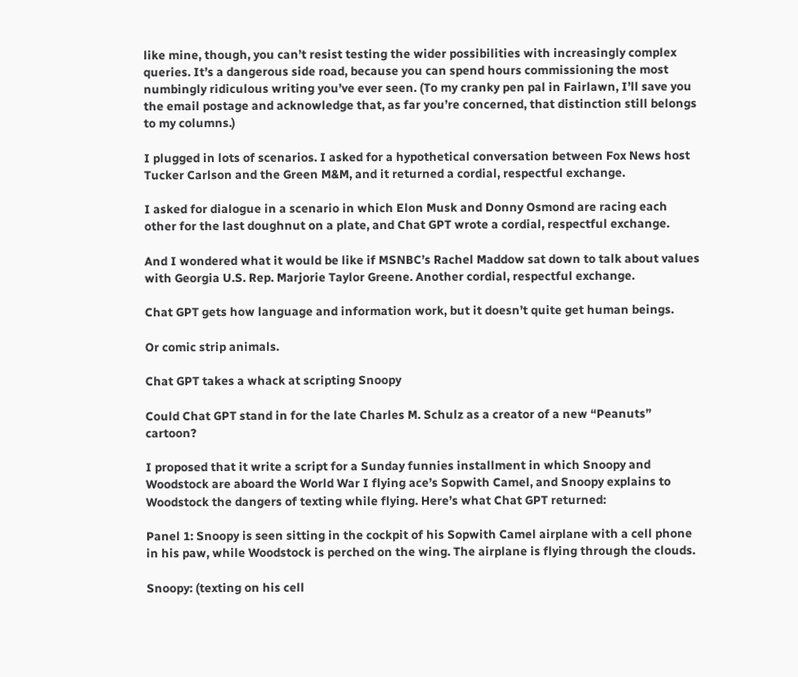like mine, though, you can’t resist testing the wider possibilities with increasingly complex queries. It’s a dangerous side road, because you can spend hours commissioning the most numbingly ridiculous writing you’ve ever seen. (To my cranky pen pal in Fairlawn, I’ll save you the email postage and acknowledge that, as far you’re concerned, that distinction still belongs to my columns.)

I plugged in lots of scenarios. I asked for a hypothetical conversation between Fox News host Tucker Carlson and the Green M&M, and it returned a cordial, respectful exchange.

I asked for dialogue in a scenario in which Elon Musk and Donny Osmond are racing each other for the last doughnut on a plate, and Chat GPT wrote a cordial, respectful exchange.

And I wondered what it would be like if MSNBC’s Rachel Maddow sat down to talk about values with Georgia U.S. Rep. Marjorie Taylor Greene. Another cordial, respectful exchange.

Chat GPT gets how language and information work, but it doesn’t quite get human beings.

Or comic strip animals.

Chat GPT takes a whack at scripting Snoopy

Could Chat GPT stand in for the late Charles M. Schulz as a creator of a new “Peanuts” cartoon?

I proposed that it write a script for a Sunday funnies installment in which Snoopy and Woodstock are aboard the World War I flying ace’s Sopwith Camel, and Snoopy explains to Woodstock the dangers of texting while flying. Here’s what Chat GPT returned:

Panel 1: Snoopy is seen sitting in the cockpit of his Sopwith Camel airplane with a cell phone in his paw, while Woodstock is perched on the wing. The airplane is flying through the clouds.

Snoopy: (texting on his cell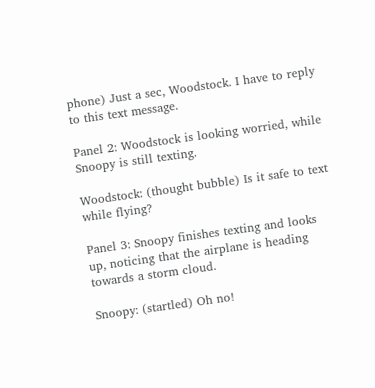phone) Just a sec, Woodstock. I have to reply to this text message.

Panel 2: Woodstock is looking worried, while Snoopy is still texting.

Woodstock: (thought bubble) Is it safe to text while flying?

Panel 3: Snoopy finishes texting and looks up, noticing that the airplane is heading towards a storm cloud.

Snoopy: (startled) Oh no!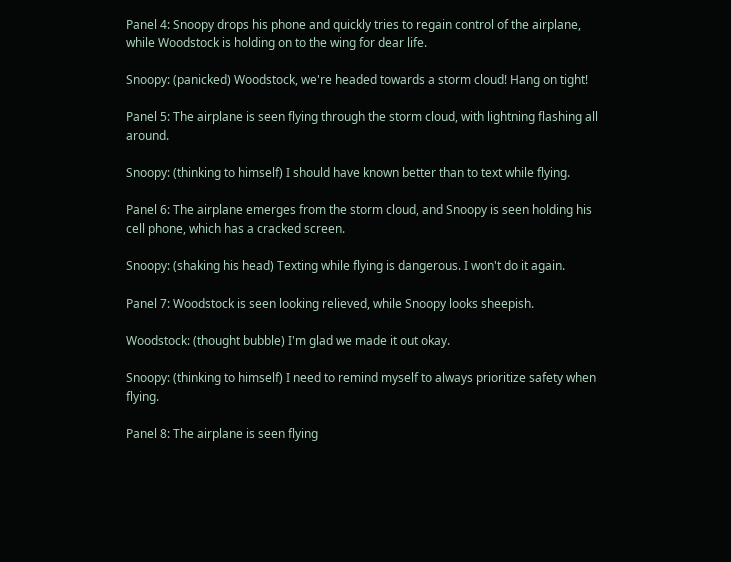Panel 4: Snoopy drops his phone and quickly tries to regain control of the airplane, while Woodstock is holding on to the wing for dear life.

Snoopy: (panicked) Woodstock, we're headed towards a storm cloud! Hang on tight!

Panel 5: The airplane is seen flying through the storm cloud, with lightning flashing all around.

Snoopy: (thinking to himself) I should have known better than to text while flying.

Panel 6: The airplane emerges from the storm cloud, and Snoopy is seen holding his cell phone, which has a cracked screen.

Snoopy: (shaking his head) Texting while flying is dangerous. I won't do it again.

Panel 7: Woodstock is seen looking relieved, while Snoopy looks sheepish.

Woodstock: (thought bubble) I'm glad we made it out okay.

Snoopy: (thinking to himself) I need to remind myself to always prioritize safety when flying.

Panel 8: The airplane is seen flying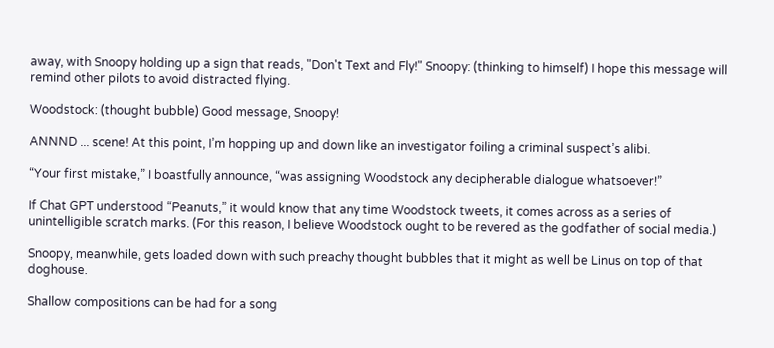away, with Snoopy holding up a sign that reads, "Don't Text and Fly!" Snoopy: (thinking to himself) I hope this message will remind other pilots to avoid distracted flying.

Woodstock: (thought bubble) Good message, Snoopy!

ANNND ... scene! At this point, I’m hopping up and down like an investigator foiling a criminal suspect’s alibi.

“Your first mistake,” I boastfully announce, “was assigning Woodstock any decipherable dialogue whatsoever!”

If Chat GPT understood “Peanuts,” it would know that any time Woodstock tweets, it comes across as a series of unintelligible scratch marks. (For this reason, I believe Woodstock ought to be revered as the godfather of social media.)

Snoopy, meanwhile, gets loaded down with such preachy thought bubbles that it might as well be Linus on top of that doghouse.

Shallow compositions can be had for a song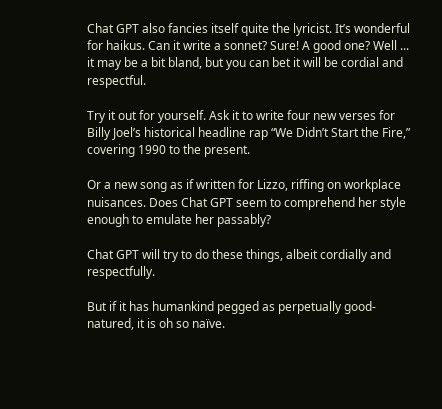Chat GPT also fancies itself quite the lyricist. It’s wonderful for haikus. Can it write a sonnet? Sure! A good one? Well ... it may be a bit bland, but you can bet it will be cordial and respectful.

Try it out for yourself. Ask it to write four new verses for Billy Joel’s historical headline rap “We Didn’t Start the Fire,” covering 1990 to the present.

Or a new song as if written for Lizzo, riffing on workplace nuisances. Does Chat GPT seem to comprehend her style enough to emulate her passably?

Chat GPT will try to do these things, albeit cordially and respectfully.

But if it has humankind pegged as perpetually good-natured, it is oh so naïve.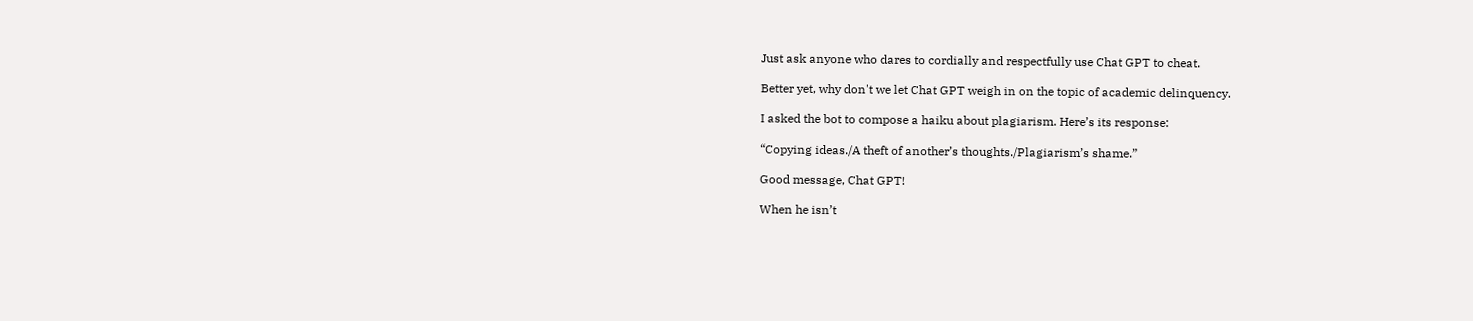Just ask anyone who dares to cordially and respectfully use Chat GPT to cheat.

Better yet, why don't we let Chat GPT weigh in on the topic of academic delinquency.

I asked the bot to compose a haiku about plagiarism. Here’s its response:

“Copying ideas./A theft of another’s thoughts./Plagiarism’s shame.”

Good message, Chat GPT!

When he isn’t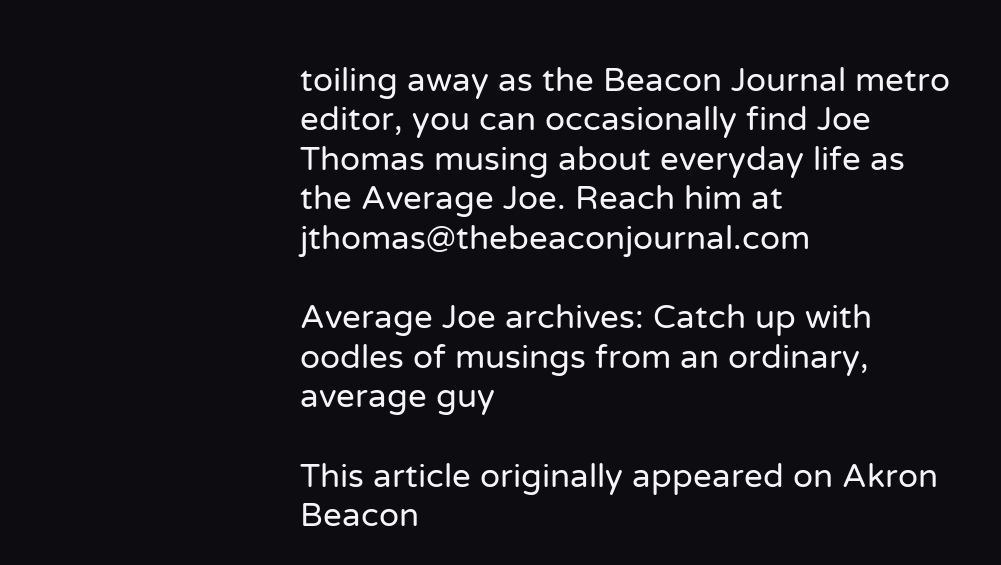toiling away as the Beacon Journal metro editor, you can occasionally find Joe Thomas musing about everyday life as the Average Joe. Reach him at jthomas@thebeaconjournal.com

Average Joe archives: Catch up with oodles of musings from an ordinary, average guy

This article originally appeared on Akron Beacon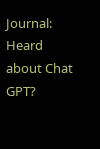Journal: Heard about Chat GPT?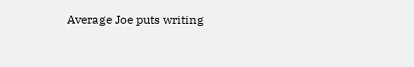Average Joe puts writing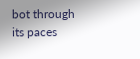bot through its paces